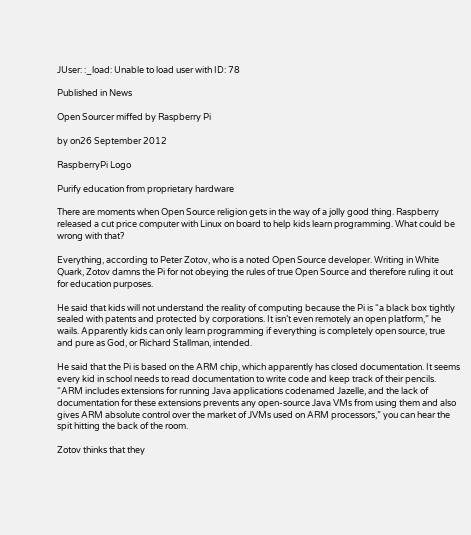JUser: :_load: Unable to load user with ID: 78

Published in News

Open Sourcer miffed by Raspberry Pi

by on26 September 2012

RaspberryPi Logo

Purify education from proprietary hardware

There are moments when Open Source religion gets in the way of a jolly good thing. Raspberry released a cut price computer with Linux on board to help kids learn programming. What could be wrong with that?

Everything, according to Peter Zotov, who is a noted Open Source developer. Writing in White Quark, Zotov damns the Pi for not obeying the rules of true Open Source and therefore ruling it out for education purposes.

He said that kids will not understand the reality of computing because the Pi is “a black box tightly sealed with patents and protected by corporations. It isn’t even remotely an open platform,” he wails. Apparently kids can only learn programming if everything is completely open source, true and pure as God, or Richard Stallman, intended.

He said that the Pi is based on the ARM chip, which apparently has closed documentation. It seems every kid in school needs to read documentation to write code and keep track of their pencils. “ARM includes extensions for running Java applications codenamed Jazelle, and the lack of documentation for these extensions prevents any open-source Java VMs from using them and also gives ARM absolute control over the market of JVMs used on ARM processors,” you can hear the spit hitting the back of the room.

Zotov thinks that they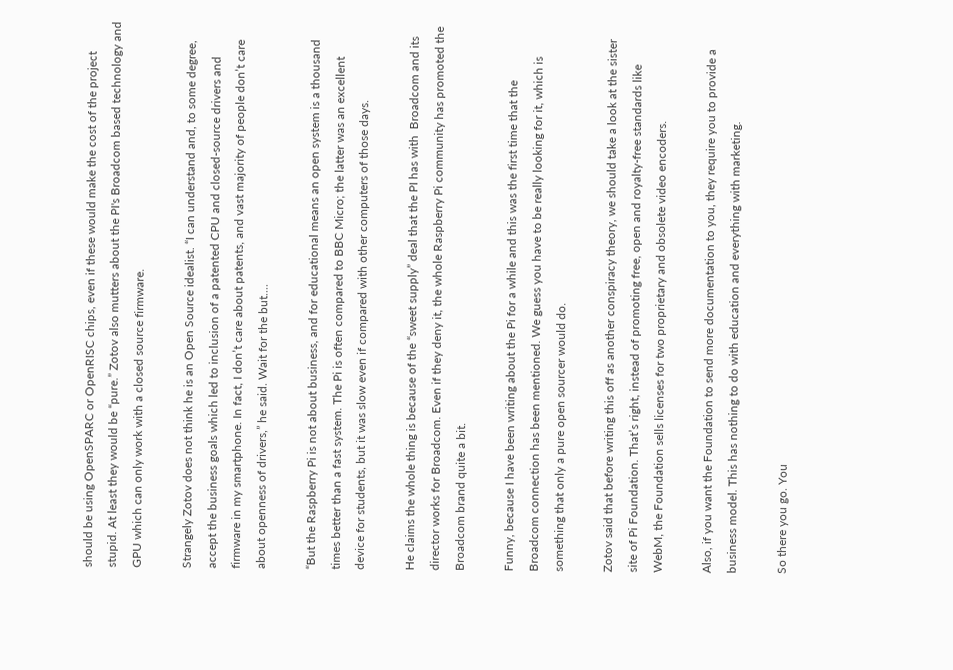should be using OpenSPARC or OpenRISC chips, even if these would make the cost of the project stupid. At least they would be “pure.” Zotov also mutters about the PI's Broadcom based technology and GPU which can only work with a closed source firmware.

Strangely Zotov does not think he is an Open Source idealist. “I can understand and, to some degree, accept the business goals which led to inclusion of a patented CPU and closed-source drivers and firmware in my smartphone. In fact, I don’t care about patents, and vast majority of people don’t care about openness of drivers,” he said. Wait for the but....

“But the Raspberry Pi is not about business, and for educational means an open system is a thousand times better than a fast system. The Pi is often compared to BBC Micro; the latter was an excellent device for students, but it was slow even if compared with other computers of those days.

He claims the whole thing is because of the “sweet supply” deal that the PI has with  Broadcom and its director works for Broadcom. Even if they deny it, the whole Raspberry Pi community has promoted the Broadcom brand quite a bit.

Funny, because I have been writing about the Pi for a while and this was the first time that the Broadcom connection has been mentioned. We guess you have to be really looking for it, which is something that only a pure open sourcer would do.

Zotov said that before writing this off as another conspiracy theory, we should take a look at the sister site of Pi Foundation. That’s right, instead of promoting free, open and royalty-free standards like WebM, the Foundation sells licenses for two proprietary and obsolete video encoders.

Also, if you want the Foundation to send more documentation to you, they require you to provide a business model. This has nothing to do with education and everything with marketing.

So there you go. You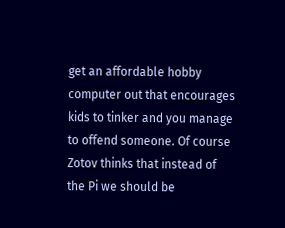get an affordable hobby computer out that encourages kids to tinker and you manage to offend someone. Of course Zotov thinks that instead of the Pi we should be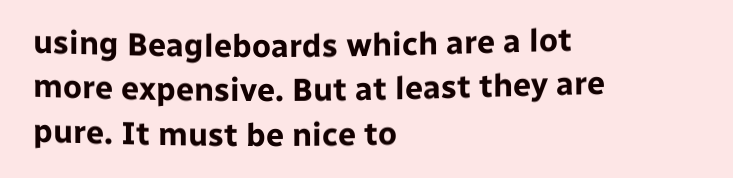using Beagleboards which are a lot more expensive. But at least they are pure. It must be nice to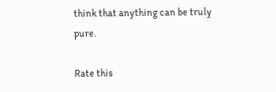think that anything can be truly pure.

Rate this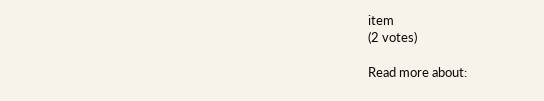item
(2 votes)

Read more about: